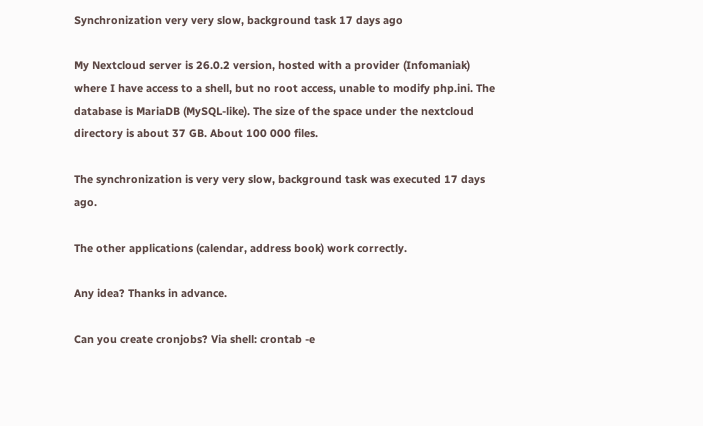Synchronization very very slow, background task 17 days ago

My Nextcloud server is 26.0.2 version, hosted with a provider (Infomaniak) where I have access to a shell, but no root access, unable to modify php.ini. The database is MariaDB (MySQL-like). The size of the space under the nextcloud directory is about 37 GB. About 100 000 files.

The synchronization is very very slow, background task was executed 17 days ago.

The other applications (calendar, address book) work correctly.

Any idea? Thanks in advance.

Can you create cronjobs? Via shell: crontab -e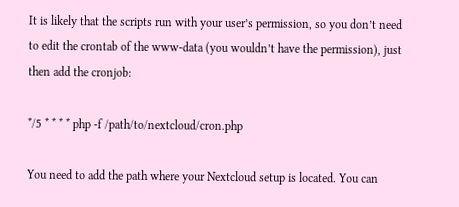It is likely that the scripts run with your user’s permission, so you don’t need to edit the crontab of the www-data (you wouldn’t have the permission), just then add the cronjob:

*/5 * * * * php -f /path/to/nextcloud/cron.php

You need to add the path where your Nextcloud setup is located. You can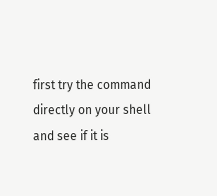first try the command directly on your shell and see if it is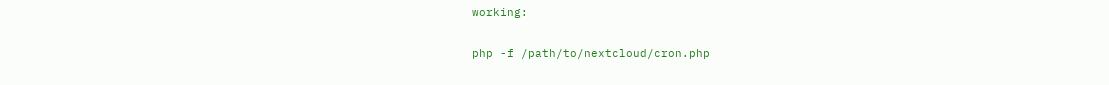working:

php -f /path/to/nextcloud/cron.php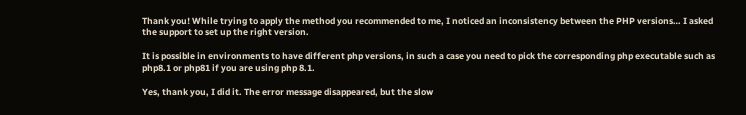Thank you! While trying to apply the method you recommended to me, I noticed an inconsistency between the PHP versions… I asked the support to set up the right version.

It is possible in environments to have different php versions, in such a case you need to pick the corresponding php executable such as php8.1 or php81 if you are using php 8.1.

Yes, thank you, I did it. The error message disappeared, but the slow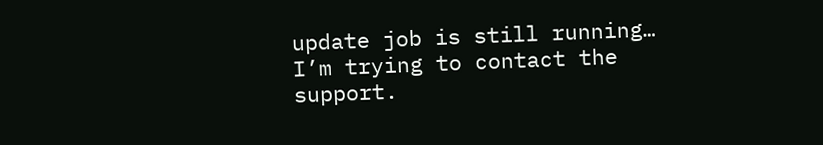update job is still running… I’m trying to contact the support.